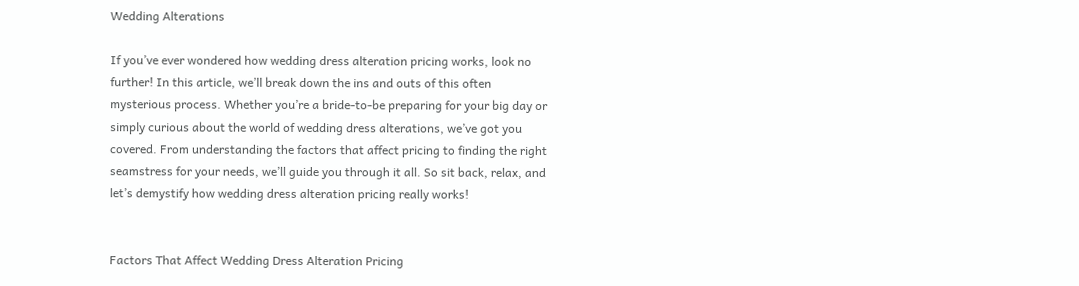Wedding Alterations

If you’ve ever wondered how wedding dress alteration pricing works, look no further! In this article, we’ll break down the ins and outs of this often mysterious process. Whether you’re a bride-to-be preparing for your big day or simply curious about the world of wedding dress alterations, we’ve got you covered. From understanding the factors that affect pricing to finding the right seamstress for your needs, we’ll guide you through it all. So sit back, relax, and let’s demystify how wedding dress alteration pricing really works!


Factors That Affect Wedding Dress Alteration Pricing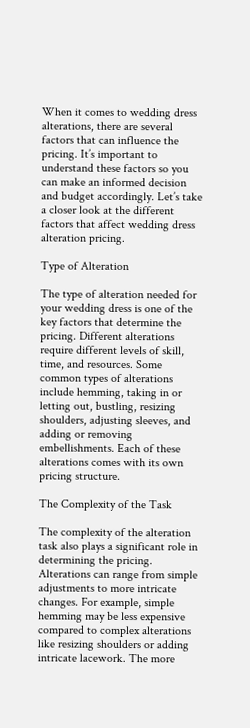When it comes to wedding dress alterations, there are several factors that can influence the pricing. It’s important to understand these factors so you can make an informed decision and budget accordingly. Let’s take a closer look at the different factors that affect wedding dress alteration pricing.

Type of Alteration

The type of alteration needed for your wedding dress is one of the key factors that determine the pricing. Different alterations require different levels of skill, time, and resources. Some common types of alterations include hemming, taking in or letting out, bustling, resizing shoulders, adjusting sleeves, and adding or removing embellishments. Each of these alterations comes with its own pricing structure.

The Complexity of the Task

The complexity of the alteration task also plays a significant role in determining the pricing. Alterations can range from simple adjustments to more intricate changes. For example, simple hemming may be less expensive compared to complex alterations like resizing shoulders or adding intricate lacework. The more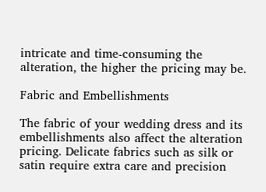intricate and time-consuming the alteration, the higher the pricing may be.

Fabric and Embellishments

The fabric of your wedding dress and its embellishments also affect the alteration pricing. Delicate fabrics such as silk or satin require extra care and precision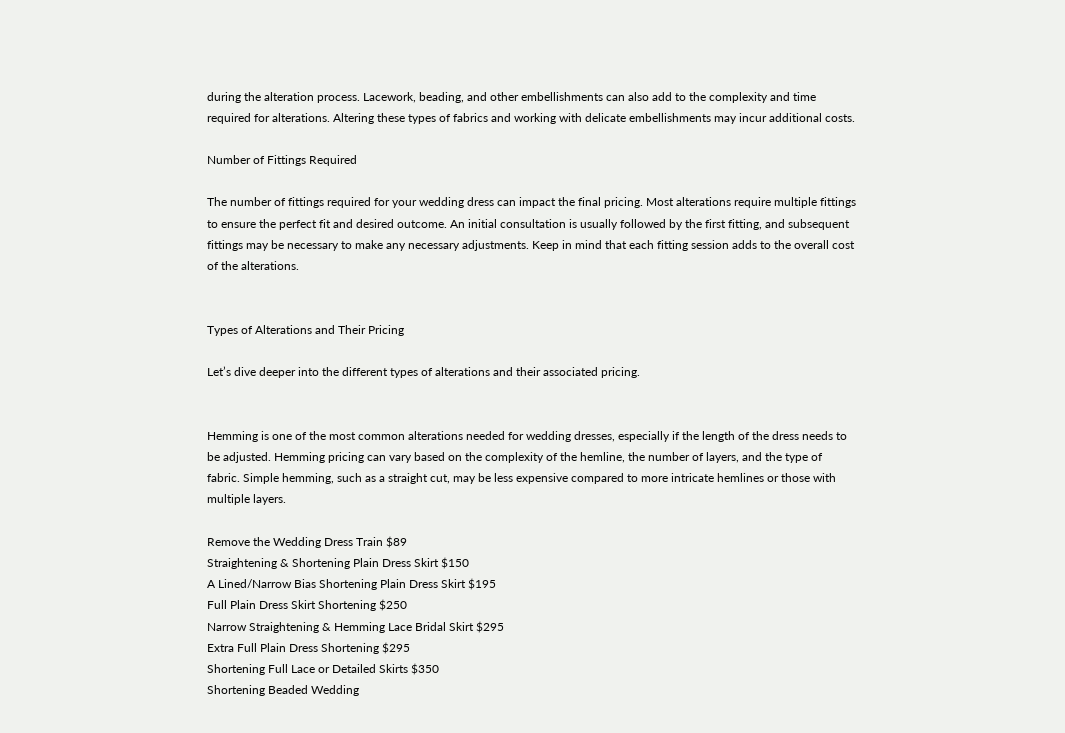during the alteration process. Lacework, beading, and other embellishments can also add to the complexity and time required for alterations. Altering these types of fabrics and working with delicate embellishments may incur additional costs.

Number of Fittings Required

The number of fittings required for your wedding dress can impact the final pricing. Most alterations require multiple fittings to ensure the perfect fit and desired outcome. An initial consultation is usually followed by the first fitting, and subsequent fittings may be necessary to make any necessary adjustments. Keep in mind that each fitting session adds to the overall cost of the alterations.


Types of Alterations and Their Pricing

Let’s dive deeper into the different types of alterations and their associated pricing.


Hemming is one of the most common alterations needed for wedding dresses, especially if the length of the dress needs to be adjusted. Hemming pricing can vary based on the complexity of the hemline, the number of layers, and the type of fabric. Simple hemming, such as a straight cut, may be less expensive compared to more intricate hemlines or those with multiple layers.

Remove the Wedding Dress Train $89
Straightening & Shortening Plain Dress Skirt $150
A Lined/Narrow Bias Shortening Plain Dress Skirt $195
Full Plain Dress Skirt Shortening $250
Narrow Straightening & Hemming Lace Bridal Skirt $295
Extra Full Plain Dress Shortening $295
Shortening Full Lace or Detailed Skirts $350
Shortening Beaded Wedding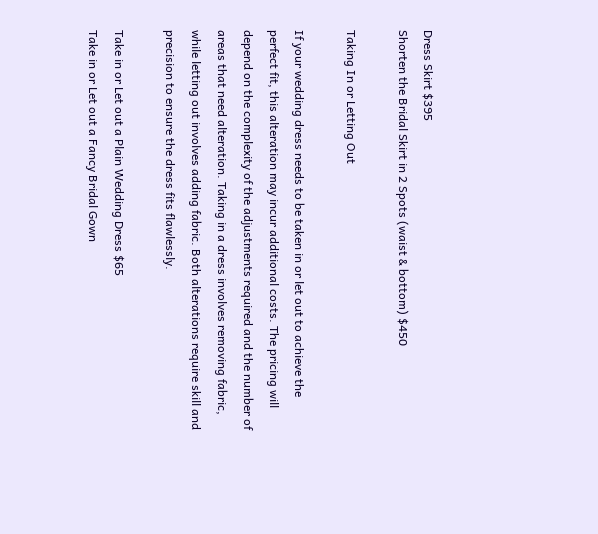Dress Skirt $395
Shorten the Bridal Skirt in 2 Spots (waist & bottom) $450

Taking In or Letting Out

If your wedding dress needs to be taken in or let out to achieve the perfect fit, this alteration may incur additional costs. The pricing will depend on the complexity of the adjustments required and the number of areas that need alteration. Taking in a dress involves removing fabric, while letting out involves adding fabric. Both alterations require skill and precision to ensure the dress fits flawlessly.

Take in or Let out a Plain Wedding Dress $65
Take in or Let out a Fancy Bridal Gown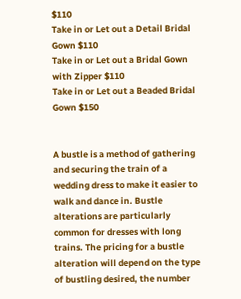$110
Take in or Let out a Detail Bridal Gown $110
Take in or Let out a Bridal Gown with Zipper $110
Take in or Let out a Beaded Bridal Gown $150


A bustle is a method of gathering and securing the train of a wedding dress to make it easier to walk and dance in. Bustle alterations are particularly common for dresses with long trains. The pricing for a bustle alteration will depend on the type of bustling desired, the number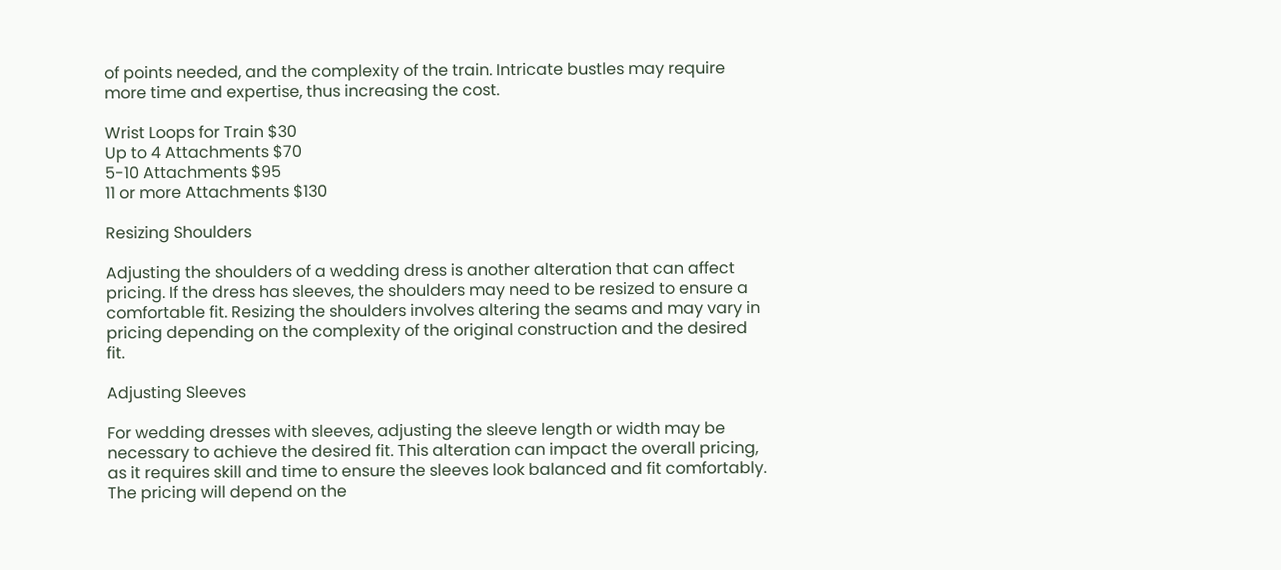of points needed, and the complexity of the train. Intricate bustles may require more time and expertise, thus increasing the cost.

Wrist Loops for Train $30
Up to 4 Attachments $70
5-10 Attachments $95
11 or more Attachments $130

Resizing Shoulders

Adjusting the shoulders of a wedding dress is another alteration that can affect pricing. If the dress has sleeves, the shoulders may need to be resized to ensure a comfortable fit. Resizing the shoulders involves altering the seams and may vary in pricing depending on the complexity of the original construction and the desired fit.

Adjusting Sleeves

For wedding dresses with sleeves, adjusting the sleeve length or width may be necessary to achieve the desired fit. This alteration can impact the overall pricing, as it requires skill and time to ensure the sleeves look balanced and fit comfortably. The pricing will depend on the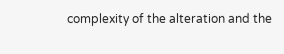complexity of the alteration and the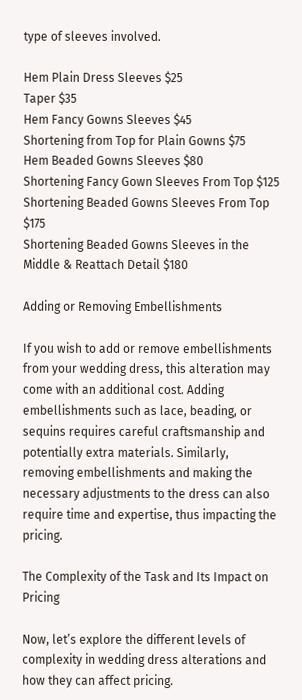type of sleeves involved.

Hem Plain Dress Sleeves $25
Taper $35
Hem Fancy Gowns Sleeves $45
Shortening from Top for Plain Gowns $75
Hem Beaded Gowns Sleeves $80
Shortening Fancy Gown Sleeves From Top $125
Shortening Beaded Gowns Sleeves From Top $175
Shortening Beaded Gowns Sleeves in the Middle & Reattach Detail $180

Adding or Removing Embellishments

If you wish to add or remove embellishments from your wedding dress, this alteration may come with an additional cost. Adding embellishments such as lace, beading, or sequins requires careful craftsmanship and potentially extra materials. Similarly, removing embellishments and making the necessary adjustments to the dress can also require time and expertise, thus impacting the pricing.

The Complexity of the Task and Its Impact on Pricing

Now, let’s explore the different levels of complexity in wedding dress alterations and how they can affect pricing.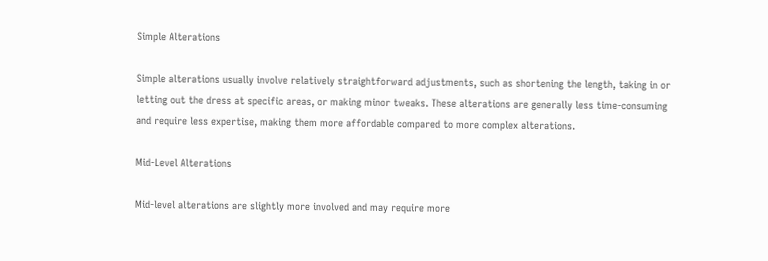Simple Alterations

Simple alterations usually involve relatively straightforward adjustments, such as shortening the length, taking in or letting out the dress at specific areas, or making minor tweaks. These alterations are generally less time-consuming and require less expertise, making them more affordable compared to more complex alterations.

Mid-Level Alterations

Mid-level alterations are slightly more involved and may require more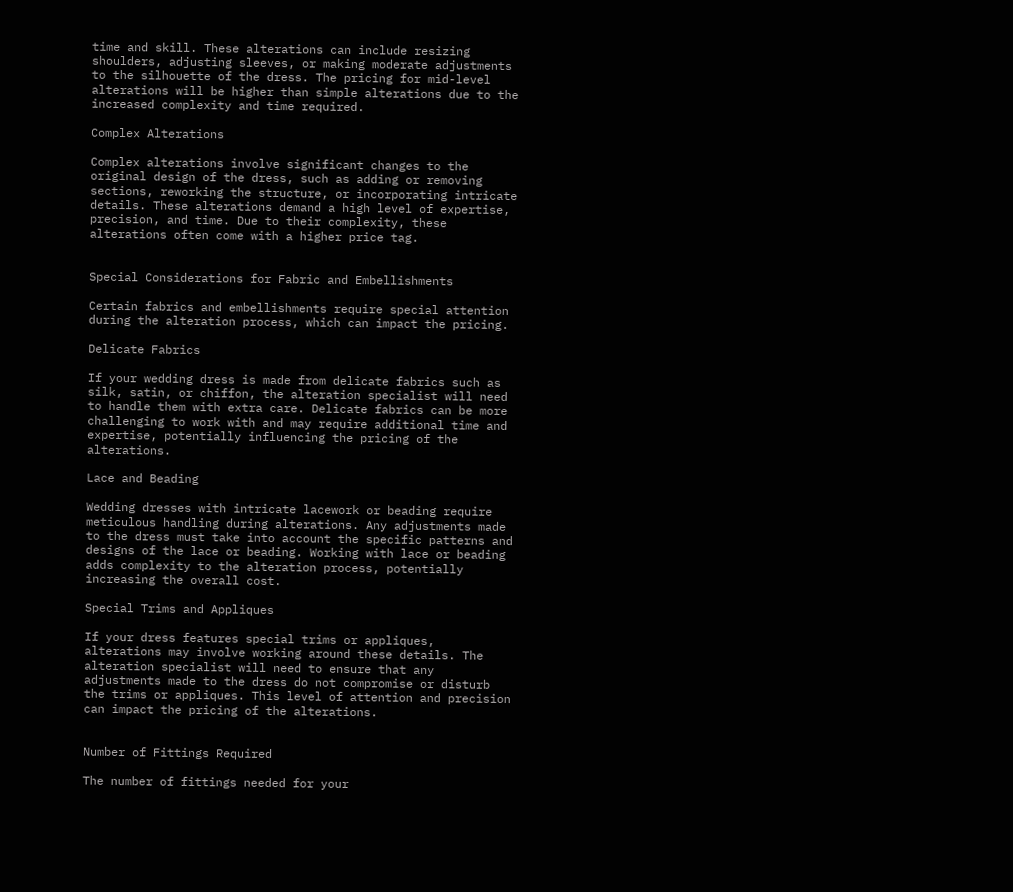time and skill. These alterations can include resizing shoulders, adjusting sleeves, or making moderate adjustments to the silhouette of the dress. The pricing for mid-level alterations will be higher than simple alterations due to the increased complexity and time required.

Complex Alterations

Complex alterations involve significant changes to the original design of the dress, such as adding or removing sections, reworking the structure, or incorporating intricate details. These alterations demand a high level of expertise, precision, and time. Due to their complexity, these alterations often come with a higher price tag.


Special Considerations for Fabric and Embellishments

Certain fabrics and embellishments require special attention during the alteration process, which can impact the pricing.

Delicate Fabrics

If your wedding dress is made from delicate fabrics such as silk, satin, or chiffon, the alteration specialist will need to handle them with extra care. Delicate fabrics can be more challenging to work with and may require additional time and expertise, potentially influencing the pricing of the alterations.

Lace and Beading

Wedding dresses with intricate lacework or beading require meticulous handling during alterations. Any adjustments made to the dress must take into account the specific patterns and designs of the lace or beading. Working with lace or beading adds complexity to the alteration process, potentially increasing the overall cost.

Special Trims and Appliques

If your dress features special trims or appliques, alterations may involve working around these details. The alteration specialist will need to ensure that any adjustments made to the dress do not compromise or disturb the trims or appliques. This level of attention and precision can impact the pricing of the alterations.


Number of Fittings Required

The number of fittings needed for your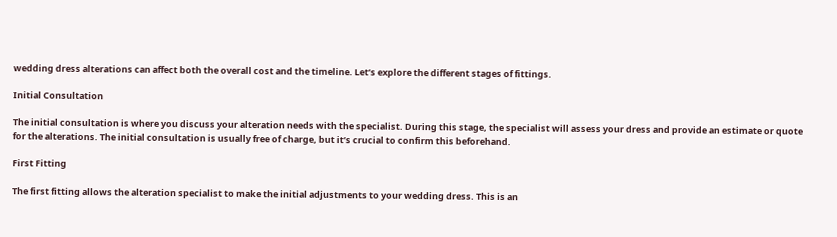wedding dress alterations can affect both the overall cost and the timeline. Let’s explore the different stages of fittings.

Initial Consultation

The initial consultation is where you discuss your alteration needs with the specialist. During this stage, the specialist will assess your dress and provide an estimate or quote for the alterations. The initial consultation is usually free of charge, but it’s crucial to confirm this beforehand.

First Fitting

The first fitting allows the alteration specialist to make the initial adjustments to your wedding dress. This is an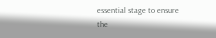essential stage to ensure the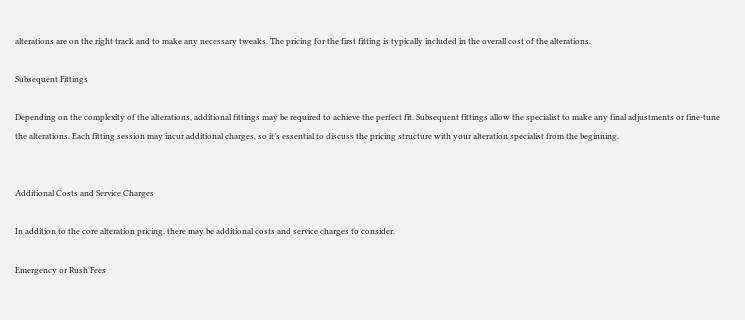alterations are on the right track and to make any necessary tweaks. The pricing for the first fitting is typically included in the overall cost of the alterations.

Subsequent Fittings

Depending on the complexity of the alterations, additional fittings may be required to achieve the perfect fit. Subsequent fittings allow the specialist to make any final adjustments or fine-tune the alterations. Each fitting session may incur additional charges, so it’s essential to discuss the pricing structure with your alteration specialist from the beginning.


Additional Costs and Service Charges

In addition to the core alteration pricing, there may be additional costs and service charges to consider.

Emergency or Rush Fees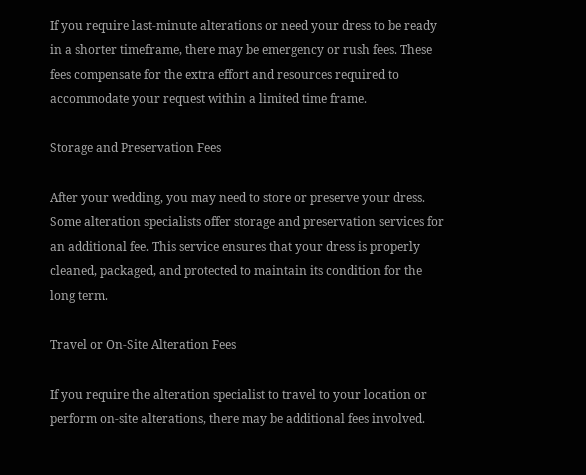If you require last-minute alterations or need your dress to be ready in a shorter timeframe, there may be emergency or rush fees. These fees compensate for the extra effort and resources required to accommodate your request within a limited time frame.

Storage and Preservation Fees

After your wedding, you may need to store or preserve your dress. Some alteration specialists offer storage and preservation services for an additional fee. This service ensures that your dress is properly cleaned, packaged, and protected to maintain its condition for the long term.

Travel or On-Site Alteration Fees

If you require the alteration specialist to travel to your location or perform on-site alterations, there may be additional fees involved.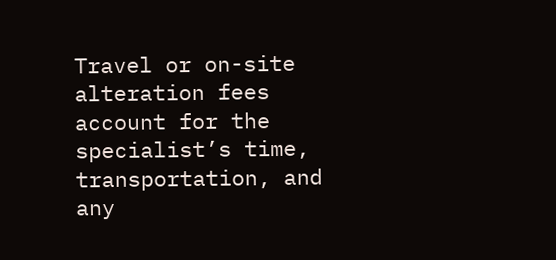Travel or on-site alteration fees account for the specialist’s time, transportation, and any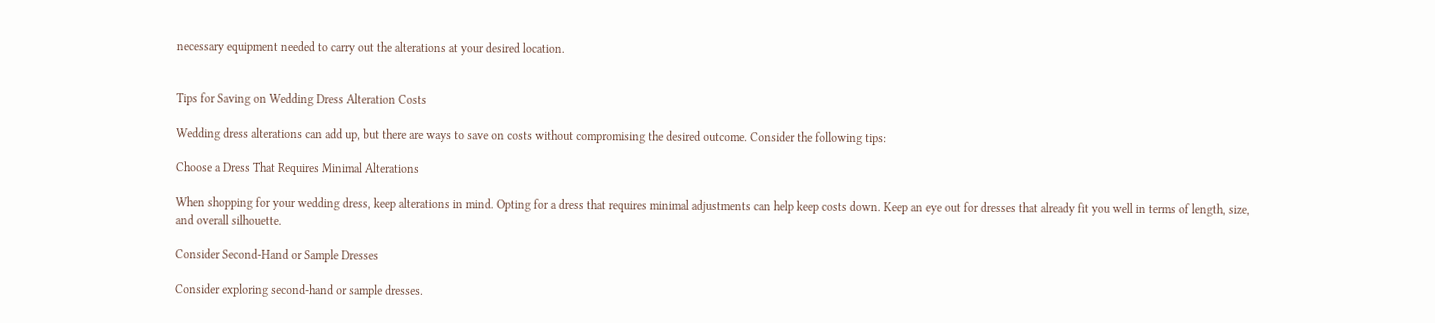necessary equipment needed to carry out the alterations at your desired location.


Tips for Saving on Wedding Dress Alteration Costs

Wedding dress alterations can add up, but there are ways to save on costs without compromising the desired outcome. Consider the following tips:

Choose a Dress That Requires Minimal Alterations

When shopping for your wedding dress, keep alterations in mind. Opting for a dress that requires minimal adjustments can help keep costs down. Keep an eye out for dresses that already fit you well in terms of length, size, and overall silhouette.

Consider Second-Hand or Sample Dresses

Consider exploring second-hand or sample dresses.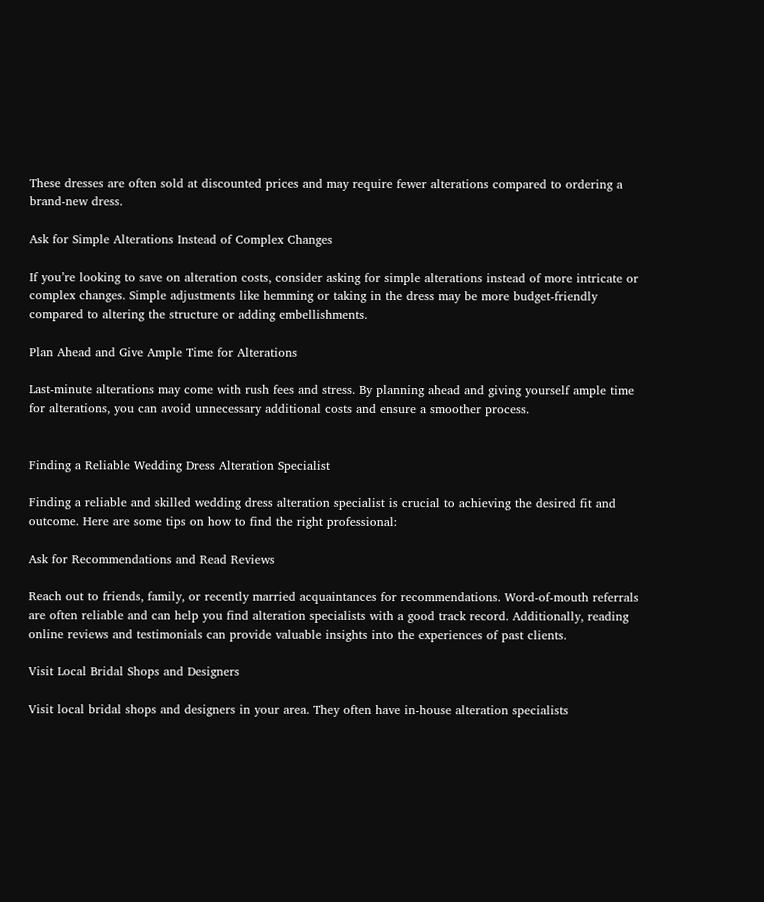These dresses are often sold at discounted prices and may require fewer alterations compared to ordering a brand-new dress.

Ask for Simple Alterations Instead of Complex Changes

If you’re looking to save on alteration costs, consider asking for simple alterations instead of more intricate or complex changes. Simple adjustments like hemming or taking in the dress may be more budget-friendly compared to altering the structure or adding embellishments.

Plan Ahead and Give Ample Time for Alterations

Last-minute alterations may come with rush fees and stress. By planning ahead and giving yourself ample time for alterations, you can avoid unnecessary additional costs and ensure a smoother process.


Finding a Reliable Wedding Dress Alteration Specialist

Finding a reliable and skilled wedding dress alteration specialist is crucial to achieving the desired fit and outcome. Here are some tips on how to find the right professional:

Ask for Recommendations and Read Reviews

Reach out to friends, family, or recently married acquaintances for recommendations. Word-of-mouth referrals are often reliable and can help you find alteration specialists with a good track record. Additionally, reading online reviews and testimonials can provide valuable insights into the experiences of past clients.

Visit Local Bridal Shops and Designers

Visit local bridal shops and designers in your area. They often have in-house alteration specialists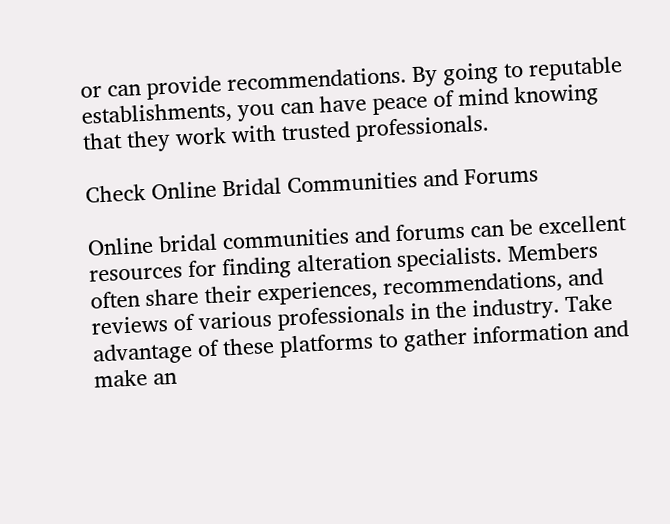or can provide recommendations. By going to reputable establishments, you can have peace of mind knowing that they work with trusted professionals.

Check Online Bridal Communities and Forums

Online bridal communities and forums can be excellent resources for finding alteration specialists. Members often share their experiences, recommendations, and reviews of various professionals in the industry. Take advantage of these platforms to gather information and make an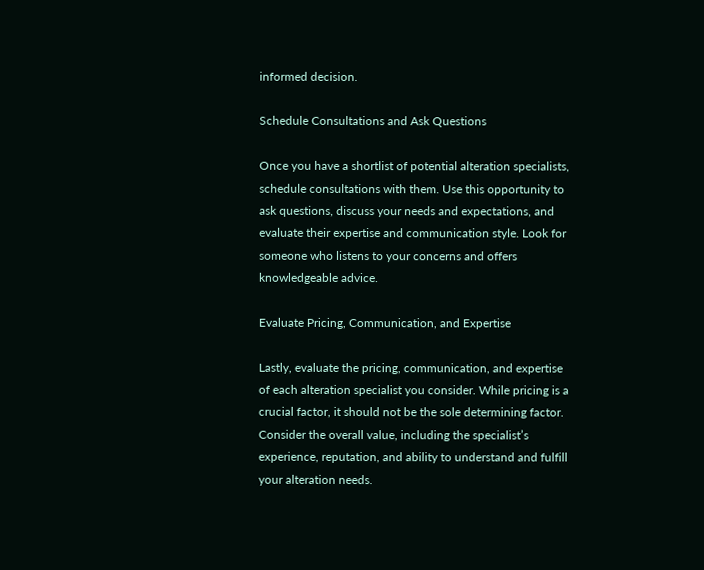informed decision.

Schedule Consultations and Ask Questions

Once you have a shortlist of potential alteration specialists, schedule consultations with them. Use this opportunity to ask questions, discuss your needs and expectations, and evaluate their expertise and communication style. Look for someone who listens to your concerns and offers knowledgeable advice.

Evaluate Pricing, Communication, and Expertise

Lastly, evaluate the pricing, communication, and expertise of each alteration specialist you consider. While pricing is a crucial factor, it should not be the sole determining factor. Consider the overall value, including the specialist’s experience, reputation, and ability to understand and fulfill your alteration needs.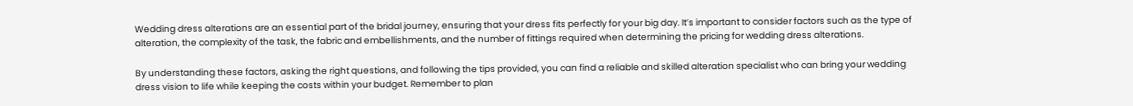Wedding dress alterations are an essential part of the bridal journey, ensuring that your dress fits perfectly for your big day. It’s important to consider factors such as the type of alteration, the complexity of the task, the fabric and embellishments, and the number of fittings required when determining the pricing for wedding dress alterations.

By understanding these factors, asking the right questions, and following the tips provided, you can find a reliable and skilled alteration specialist who can bring your wedding dress vision to life while keeping the costs within your budget. Remember to plan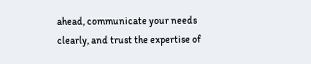ahead, communicate your needs clearly, and trust the expertise of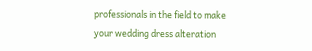professionals in the field to make your wedding dress alteration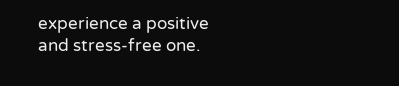experience a positive and stress-free one.